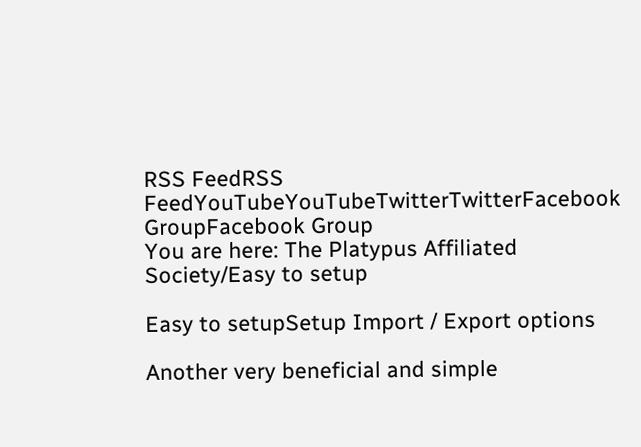RSS FeedRSS FeedYouTubeYouTubeTwitterTwitterFacebook GroupFacebook Group
You are here: The Platypus Affiliated Society/Easy to setup

Easy to setupSetup Import / Export options

Another very beneficial and simple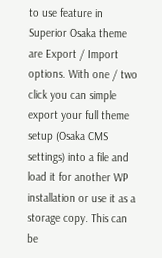to use feature in Superior Osaka theme are Export / Import options. With one / two click you can simple export your full theme setup (Osaka CMS settings) into a file and load it for another WP installation or use it as a storage copy. This can be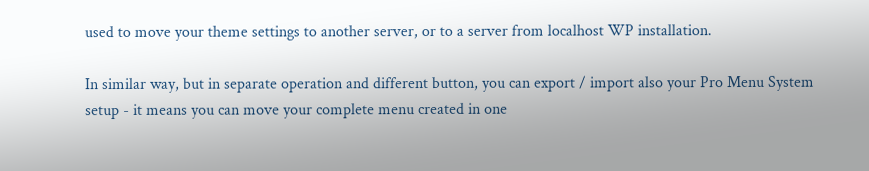used to move your theme settings to another server, or to a server from localhost WP installation.

In similar way, but in separate operation and different button, you can export / import also your Pro Menu System setup - it means you can move your complete menu created in one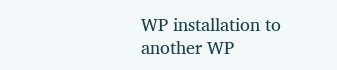WP installation to another WP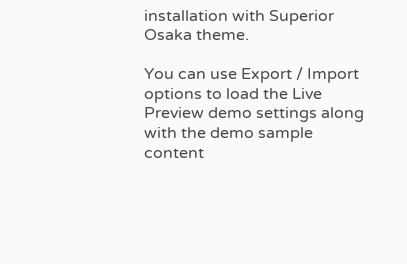installation with Superior Osaka theme.

You can use Export / Import options to load the Live Preview demo settings along with the demo sample content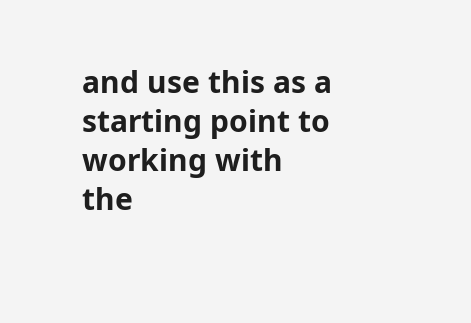and use this as a starting point to working with the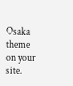Osaka theme on your site.